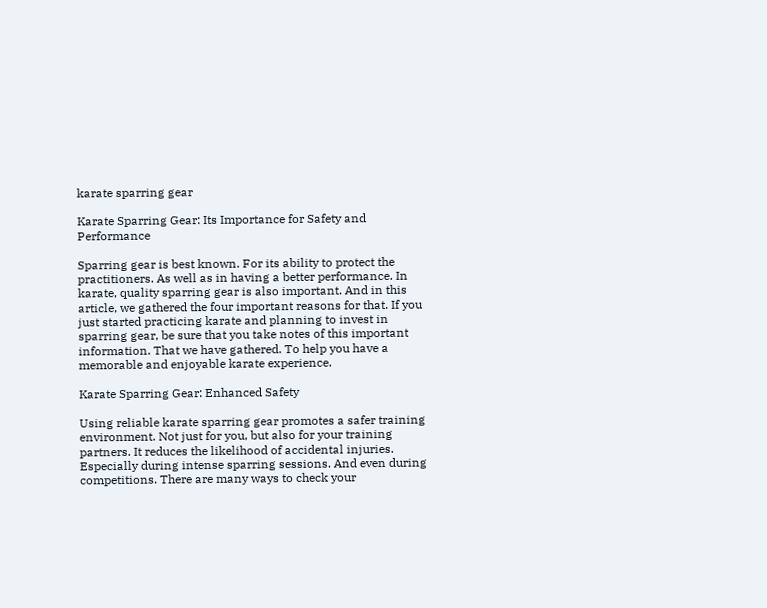karate sparring gear

Karate Sparring Gear: Its Importance for Safety and Performance

Sparring gear is best known. For its ability to protect the practitioners. As well as in having a better performance. In karate, quality sparring gear is also important. And in this article, we gathered the four important reasons for that. If you just started practicing karate and planning to invest in sparring gear, be sure that you take notes of this important information. That we have gathered. To help you have a memorable and enjoyable karate experience.

Karate Sparring Gear: Enhanced Safety

Using reliable karate sparring gear promotes a safer training environment. Not just for you, but also for your training partners. It reduces the likelihood of accidental injuries. Especially during intense sparring sessions. And even during competitions. There are many ways to check your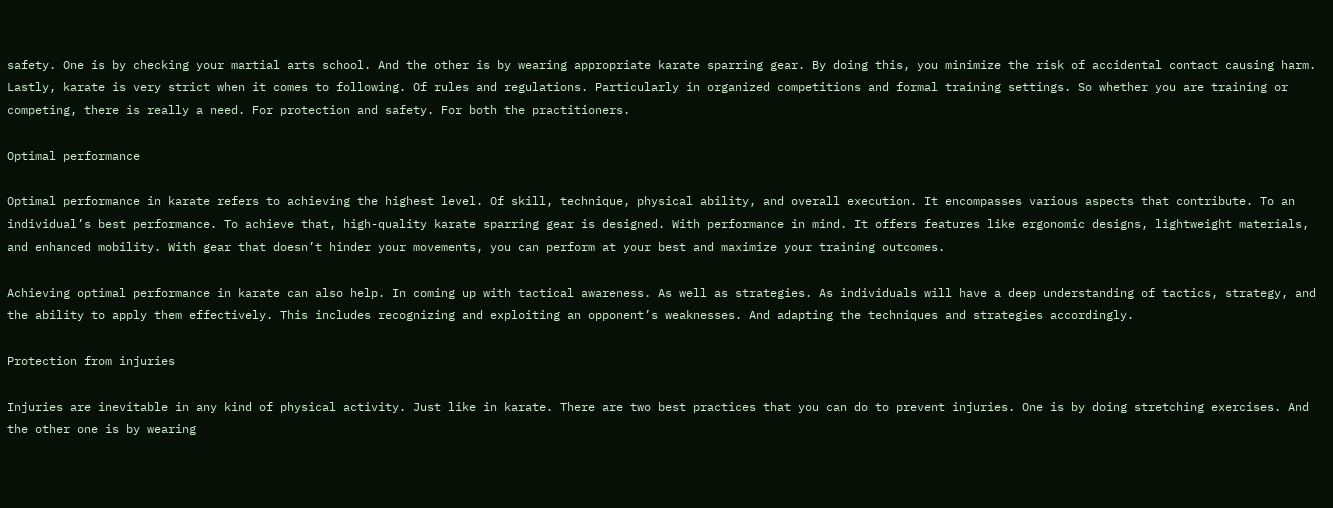safety. One is by checking your martial arts school. And the other is by wearing appropriate karate sparring gear. By doing this, you minimize the risk of accidental contact causing harm. Lastly, karate is very strict when it comes to following. Of rules and regulations. Particularly in organized competitions and formal training settings. So whether you are training or competing, there is really a need. For protection and safety. For both the practitioners.

Optimal performance

Optimal performance in karate refers to achieving the highest level. Of skill, technique, physical ability, and overall execution. It encompasses various aspects that contribute. To an individual’s best performance. To achieve that, high-quality karate sparring gear is designed. With performance in mind. It offers features like ergonomic designs, lightweight materials, and enhanced mobility. With gear that doesn’t hinder your movements, you can perform at your best and maximize your training outcomes.

Achieving optimal performance in karate can also help. In coming up with tactical awareness. As well as strategies. As individuals will have a deep understanding of tactics, strategy, and the ability to apply them effectively. This includes recognizing and exploiting an opponent’s weaknesses. And adapting the techniques and strategies accordingly.

Protection from injuries

Injuries are inevitable in any kind of physical activity. Just like in karate. There are two best practices that you can do to prevent injuries. One is by doing stretching exercises. And the other one is by wearing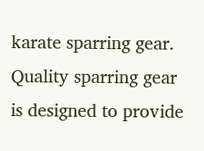karate sparring gear. Quality sparring gear is designed to provide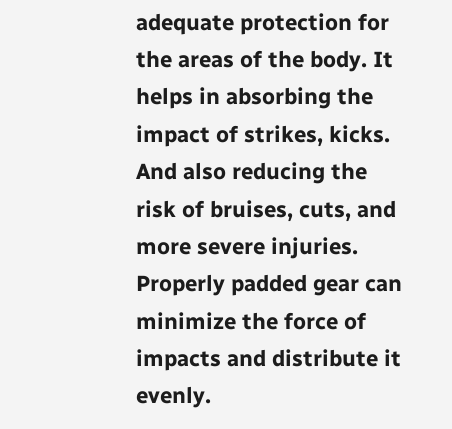adequate protection for the areas of the body. It helps in absorbing the impact of strikes, kicks. And also reducing the risk of bruises, cuts, and more severe injuries. Properly padded gear can minimize the force of impacts and distribute it evenly.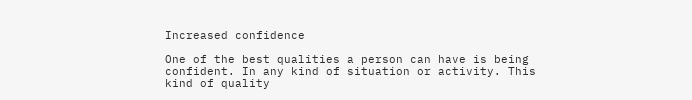Increased confidence

One of the best qualities a person can have is being confident. In any kind of situation or activity. This kind of quality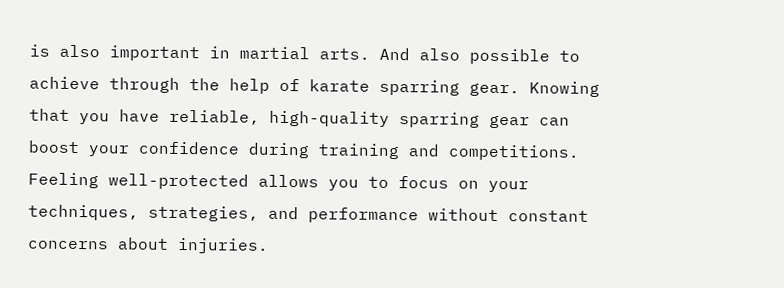is also important in martial arts. And also possible to achieve through the help of karate sparring gear. Knowing that you have reliable, high-quality sparring gear can boost your confidence during training and competitions. Feeling well-protected allows you to focus on your techniques, strategies, and performance without constant concerns about injuries.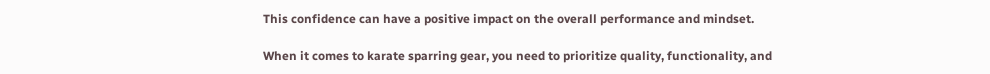This confidence can have a positive impact on the overall performance and mindset.

When it comes to karate sparring gear, you need to prioritize quality, functionality, and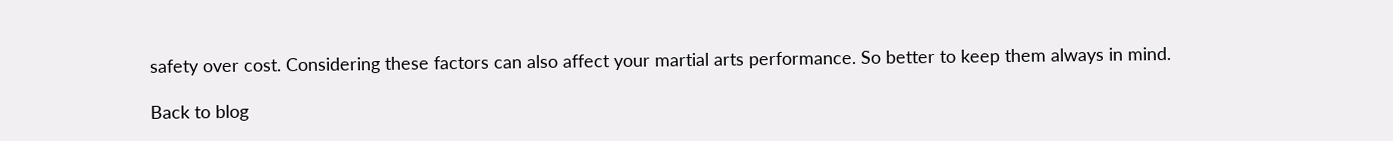safety over cost. Considering these factors can also affect your martial arts performance. So better to keep them always in mind.

Back to blog